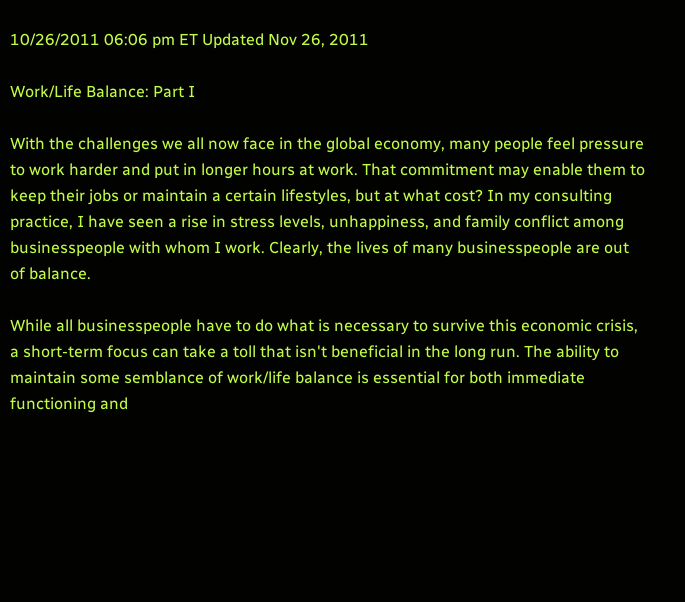10/26/2011 06:06 pm ET Updated Nov 26, 2011

Work/Life Balance: Part I

With the challenges we all now face in the global economy, many people feel pressure to work harder and put in longer hours at work. That commitment may enable them to keep their jobs or maintain a certain lifestyles, but at what cost? In my consulting practice, I have seen a rise in stress levels, unhappiness, and family conflict among businesspeople with whom I work. Clearly, the lives of many businesspeople are out of balance.

While all businesspeople have to do what is necessary to survive this economic crisis, a short-term focus can take a toll that isn't beneficial in the long run. The ability to maintain some semblance of work/life balance is essential for both immediate functioning and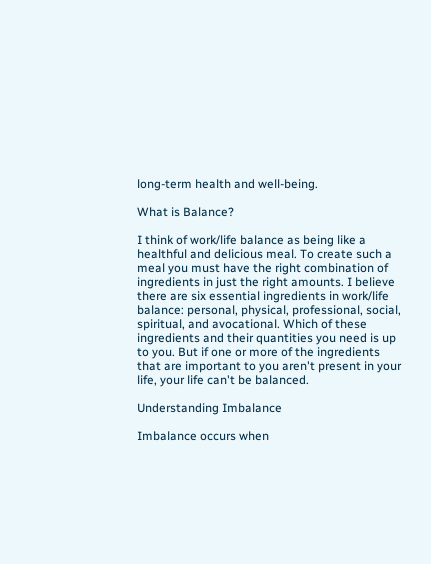long-term health and well-being.

What is Balance?

I think of work/life balance as being like a healthful and delicious meal. To create such a meal you must have the right combination of ingredients in just the right amounts. I believe there are six essential ingredients in work/life balance: personal, physical, professional, social, spiritual, and avocational. Which of these ingredients and their quantities you need is up to you. But if one or more of the ingredients that are important to you aren't present in your life, your life can't be balanced.

Understanding Imbalance

Imbalance occurs when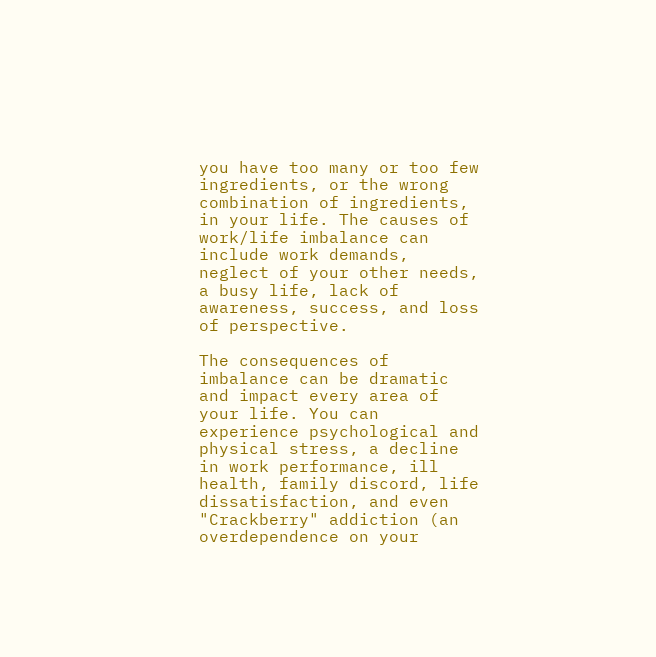you have too many or too few ingredients, or the wrong combination of ingredients, in your life. The causes of work/life imbalance can include work demands, neglect of your other needs, a busy life, lack of awareness, success, and loss of perspective.

The consequences of imbalance can be dramatic and impact every area of your life. You can experience psychological and physical stress, a decline in work performance, ill health, family discord, life dissatisfaction, and even "Crackberry" addiction (an overdependence on your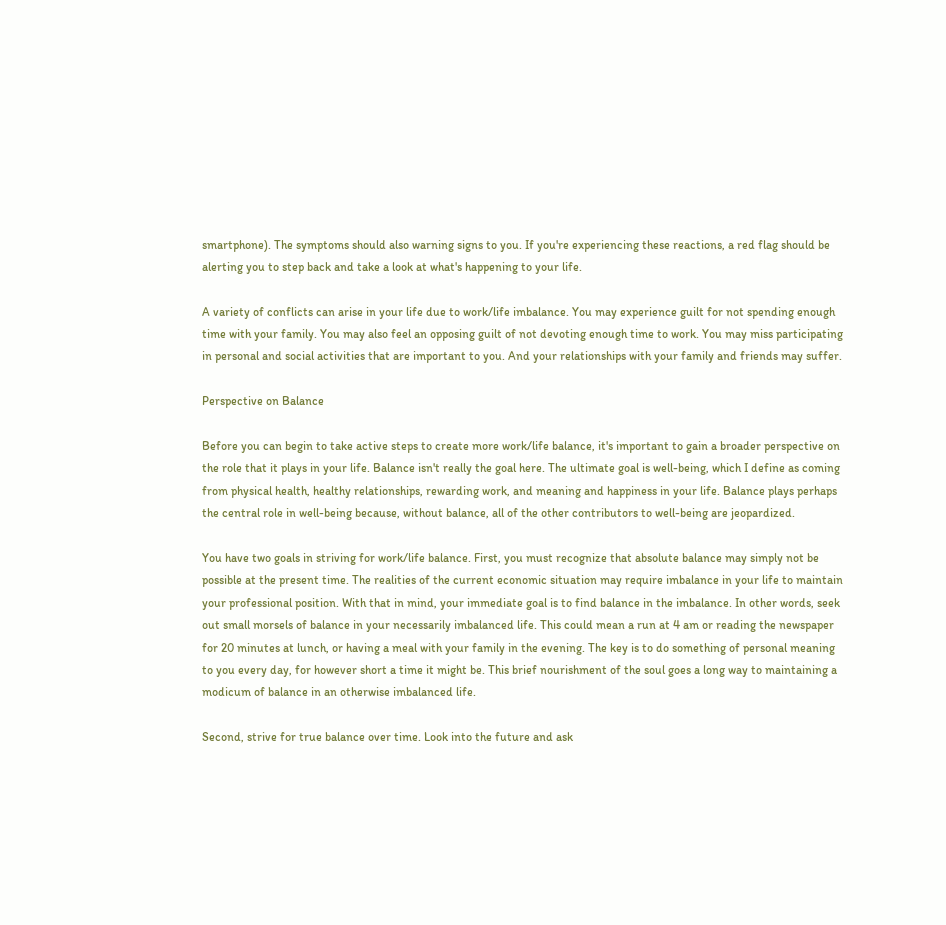smartphone). The symptoms should also warning signs to you. If you're experiencing these reactions, a red flag should be alerting you to step back and take a look at what's happening to your life.

A variety of conflicts can arise in your life due to work/life imbalance. You may experience guilt for not spending enough time with your family. You may also feel an opposing guilt of not devoting enough time to work. You may miss participating in personal and social activities that are important to you. And your relationships with your family and friends may suffer.

Perspective on Balance

Before you can begin to take active steps to create more work/life balance, it's important to gain a broader perspective on the role that it plays in your life. Balance isn't really the goal here. The ultimate goal is well-being, which I define as coming from physical health, healthy relationships, rewarding work, and meaning and happiness in your life. Balance plays perhaps the central role in well-being because, without balance, all of the other contributors to well-being are jeopardized.

You have two goals in striving for work/life balance. First, you must recognize that absolute balance may simply not be possible at the present time. The realities of the current economic situation may require imbalance in your life to maintain your professional position. With that in mind, your immediate goal is to find balance in the imbalance. In other words, seek out small morsels of balance in your necessarily imbalanced life. This could mean a run at 4 am or reading the newspaper for 20 minutes at lunch, or having a meal with your family in the evening. The key is to do something of personal meaning to you every day, for however short a time it might be. This brief nourishment of the soul goes a long way to maintaining a modicum of balance in an otherwise imbalanced life.

Second, strive for true balance over time. Look into the future and ask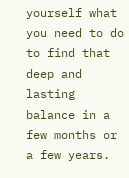yourself what you need to do to find that deep and lasting balance in a few months or a few years.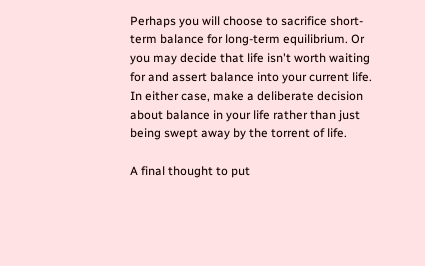Perhaps you will choose to sacrifice short-term balance for long-term equilibrium. Or you may decide that life isn't worth waiting for and assert balance into your current life. In either case, make a deliberate decision about balance in your life rather than just being swept away by the torrent of life.

A final thought to put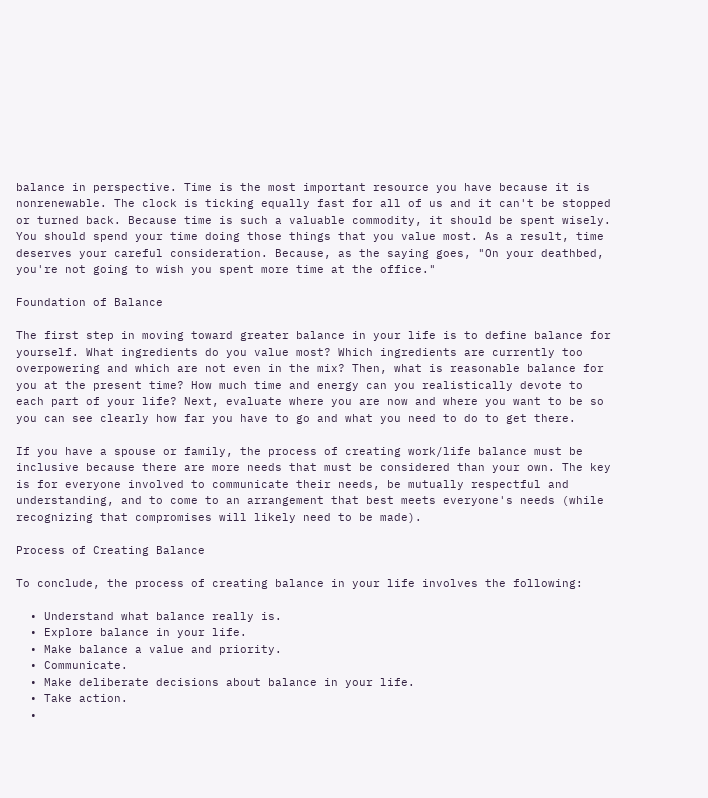balance in perspective. Time is the most important resource you have because it is nonrenewable. The clock is ticking equally fast for all of us and it can't be stopped or turned back. Because time is such a valuable commodity, it should be spent wisely. You should spend your time doing those things that you value most. As a result, time deserves your careful consideration. Because, as the saying goes, "On your deathbed, you're not going to wish you spent more time at the office."

Foundation of Balance

The first step in moving toward greater balance in your life is to define balance for yourself. What ingredients do you value most? Which ingredients are currently too overpowering and which are not even in the mix? Then, what is reasonable balance for you at the present time? How much time and energy can you realistically devote to each part of your life? Next, evaluate where you are now and where you want to be so you can see clearly how far you have to go and what you need to do to get there.

If you have a spouse or family, the process of creating work/life balance must be inclusive because there are more needs that must be considered than your own. The key is for everyone involved to communicate their needs, be mutually respectful and understanding, and to come to an arrangement that best meets everyone's needs (while recognizing that compromises will likely need to be made).

Process of Creating Balance

To conclude, the process of creating balance in your life involves the following:

  • Understand what balance really is.
  • Explore balance in your life.
  • Make balance a value and priority.
  • Communicate.
  • Make deliberate decisions about balance in your life.
  • Take action.
  •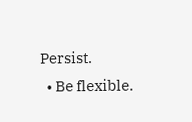Persist.
  • Be flexible.